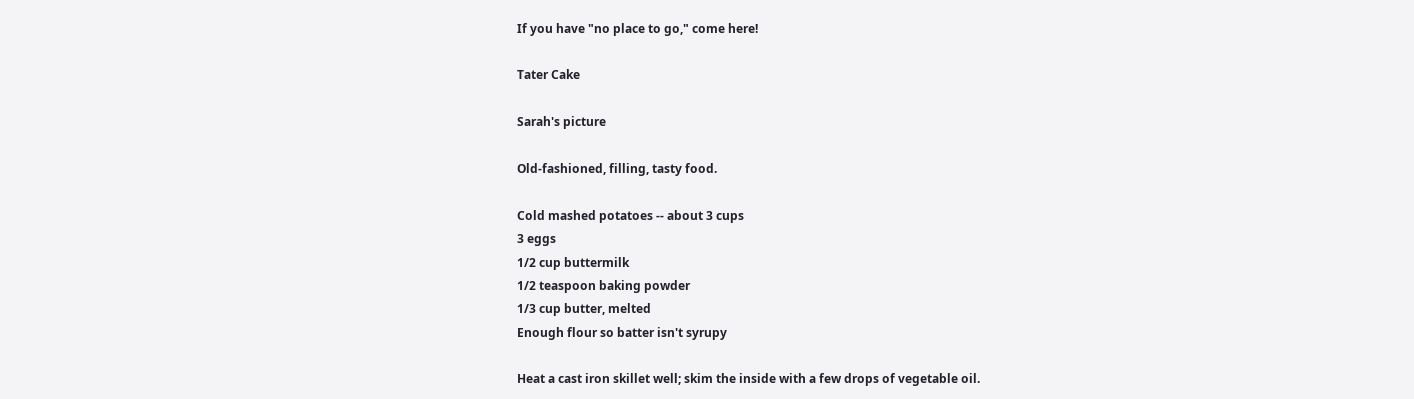If you have "no place to go," come here!

Tater Cake

Sarah's picture

Old-fashioned, filling, tasty food.

Cold mashed potatoes -- about 3 cups
3 eggs
1/2 cup buttermilk
1/2 teaspoon baking powder
1/3 cup butter, melted
Enough flour so batter isn't syrupy

Heat a cast iron skillet well; skim the inside with a few drops of vegetable oil.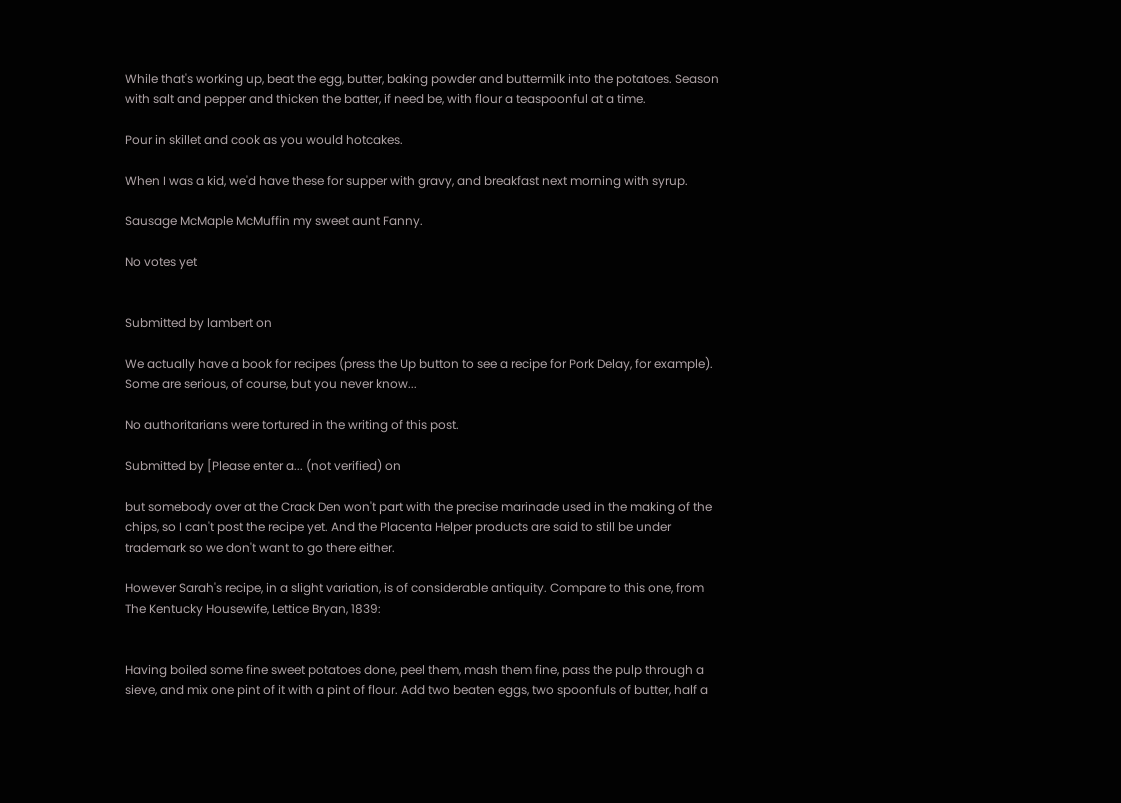While that's working up, beat the egg, butter, baking powder and buttermilk into the potatoes. Season with salt and pepper and thicken the batter, if need be, with flour a teaspoonful at a time.

Pour in skillet and cook as you would hotcakes.

When I was a kid, we'd have these for supper with gravy, and breakfast next morning with syrup.

Sausage McMaple McMuffin my sweet aunt Fanny.

No votes yet


Submitted by lambert on

We actually have a book for recipes (press the Up button to see a recipe for Pork Delay, for example). Some are serious, of course, but you never know...

No authoritarians were tortured in the writing of this post.

Submitted by [Please enter a... (not verified) on

but somebody over at the Crack Den won't part with the precise marinade used in the making of the chips, so I can't post the recipe yet. And the Placenta Helper products are said to still be under trademark so we don't want to go there either.

However Sarah's recipe, in a slight variation, is of considerable antiquity. Compare to this one, from The Kentucky Housewife, Lettice Bryan, 1839:


Having boiled some fine sweet potatoes done, peel them, mash them fine, pass the pulp through a sieve, and mix one pint of it with a pint of flour. Add two beaten eggs, two spoonfuls of butter, half a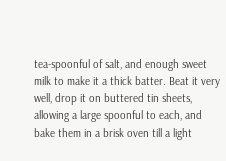tea-spoonful of salt, and enough sweet milk to make it a thick batter. Beat it very well, drop it on buttered tin sheets, allowing a large spoonful to each, and bake them in a brisk oven till a light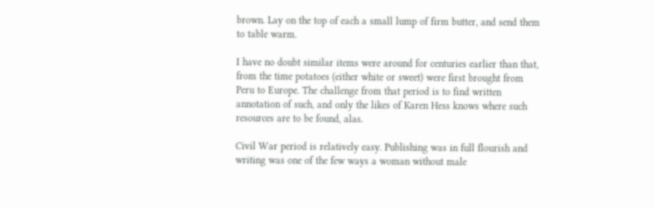brown. Lay on the top of each a small lump of firm butter, and send them to table warm.

I have no doubt similar items were around for centuries earlier than that, from the time potatoes (either white or sweet) were first brought from Peru to Europe. The challenge from that period is to find written annotation of such, and only the likes of Karen Hess knows where such resources are to be found, alas.

Civil War period is relatively easy. Publishing was in full flourish and writing was one of the few ways a woman without male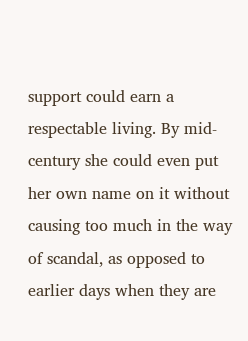support could earn a respectable living. By mid-century she could even put her own name on it without causing too much in the way of scandal, as opposed to earlier days when they are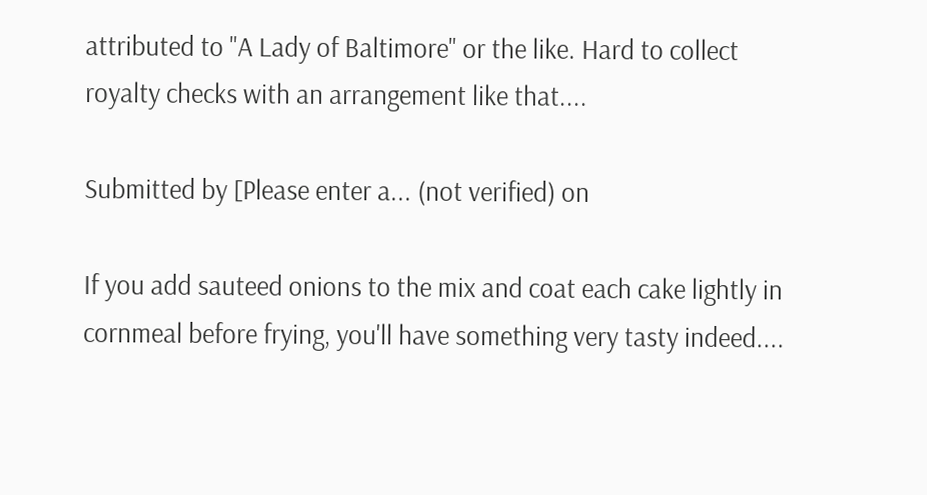attributed to "A Lady of Baltimore" or the like. Hard to collect royalty checks with an arrangement like that....

Submitted by [Please enter a... (not verified) on

If you add sauteed onions to the mix and coat each cake lightly in cornmeal before frying, you'll have something very tasty indeed....